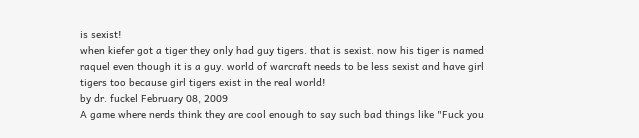is sexist!
when kiefer got a tiger they only had guy tigers. that is sexist. now his tiger is named raquel even though it is a guy. world of warcraft needs to be less sexist and have girl tigers too because girl tigers exist in the real world!
by dr. fuckel February 08, 2009
A game where nerds think they are cool enough to say such bad things like "Fuck you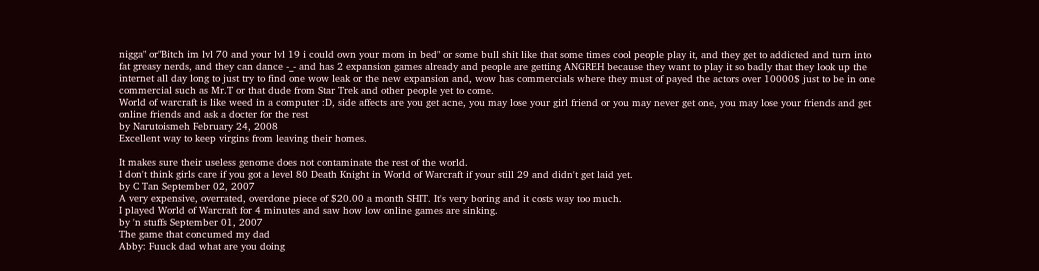nigga" or"Bitch im lvl 70 and your lvl 19 i could own your mom in bed" or some bull shit like that some times cool people play it, and they get to addicted and turn into fat greasy nerds, and they can dance -_- and has 2 expansion games already and people are getting ANGREH because they want to play it so badly that they look up the internet all day long to just try to find one wow leak or the new expansion and, wow has commercials where they must of payed the actors over 10000$ just to be in one commercial such as Mr.T or that dude from Star Trek and other people yet to come.
World of warcraft is like weed in a computer :D, side affects are you get acne, you may lose your girl friend or you may never get one, you may lose your friends and get online friends and ask a docter for the rest
by Narutoismeh February 24, 2008
Excellent way to keep virgins from leaving their homes.

It makes sure their useless genome does not contaminate the rest of the world.
I don't think girls care if you got a level 80 Death Knight in World of Warcraft if your still 29 and didn't get laid yet.
by C Tan September 02, 2007
A very expensive, overrated, overdone piece of $20.00 a month SHIT. It's very boring and it costs way too much.
I played World of Warcraft for 4 minutes and saw how low online games are sinking.
by 'n stuffs September 01, 2007
The game that concumed my dad
Abby: Fuuck dad what are you doing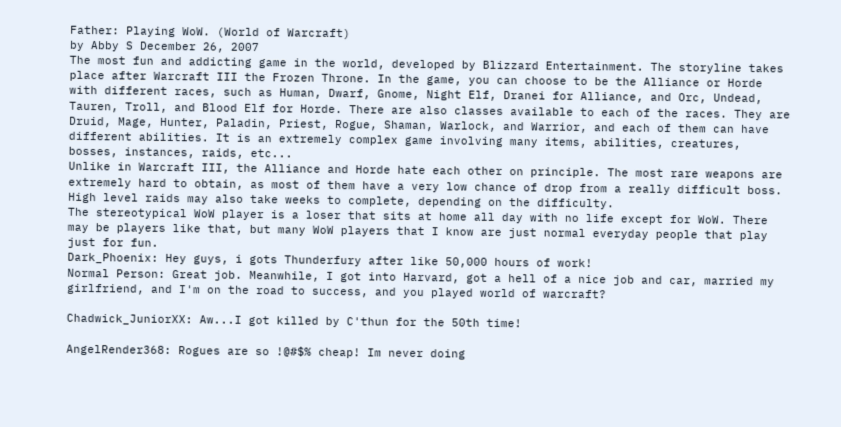Father: Playing WoW. (World of Warcraft)
by Abby S December 26, 2007
The most fun and addicting game in the world, developed by Blizzard Entertainment. The storyline takes place after Warcraft III the Frozen Throne. In the game, you can choose to be the Alliance or Horde with different races, such as Human, Dwarf, Gnome, Night Elf, Dranei for Alliance, and Orc, Undead, Tauren, Troll, and Blood Elf for Horde. There are also classes available to each of the races. They are Druid, Mage, Hunter, Paladin, Priest, Rogue, Shaman, Warlock, and Warrior, and each of them can have different abilities. It is an extremely complex game involving many items, abilities, creatures, bosses, instances, raids, etc...
Unlike in Warcraft III, the Alliance and Horde hate each other on principle. The most rare weapons are extremely hard to obtain, as most of them have a very low chance of drop from a really difficult boss. High level raids may also take weeks to complete, depending on the difficulty.
The stereotypical WoW player is a loser that sits at home all day with no life except for WoW. There may be players like that, but many WoW players that I know are just normal everyday people that play just for fun.
Dark_Phoenix: Hey guys, i gots Thunderfury after like 50,000 hours of work!
Normal Person: Great job. Meanwhile, I got into Harvard, got a hell of a nice job and car, married my girlfriend, and I'm on the road to success, and you played world of warcraft?

Chadwick_JuniorXX: Aw...I got killed by C'thun for the 50th time!

AngelRender368: Rogues are so !@#$% cheap! Im never doing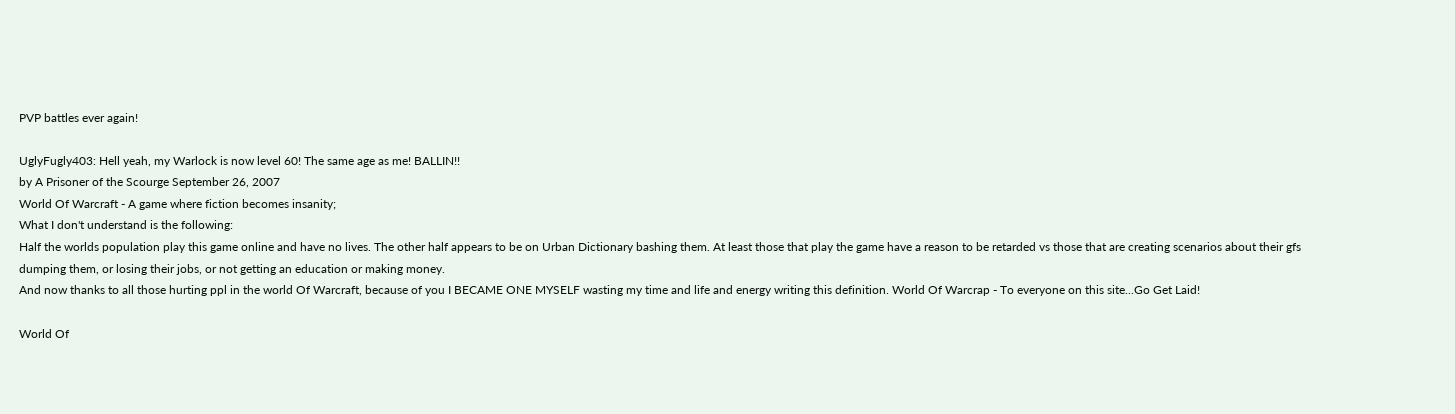PVP battles ever again!

UglyFugly403: Hell yeah, my Warlock is now level 60! The same age as me! BALLIN!!
by A Prisoner of the Scourge September 26, 2007
World Of Warcraft - A game where fiction becomes insanity;
What I don't understand is the following:
Half the worlds population play this game online and have no lives. The other half appears to be on Urban Dictionary bashing them. At least those that play the game have a reason to be retarded vs those that are creating scenarios about their gfs dumping them, or losing their jobs, or not getting an education or making money.
And now thanks to all those hurting ppl in the world Of Warcraft, because of you I BECAME ONE MYSELF wasting my time and life and energy writing this definition. World Of Warcrap - To everyone on this site...Go Get Laid!

World Of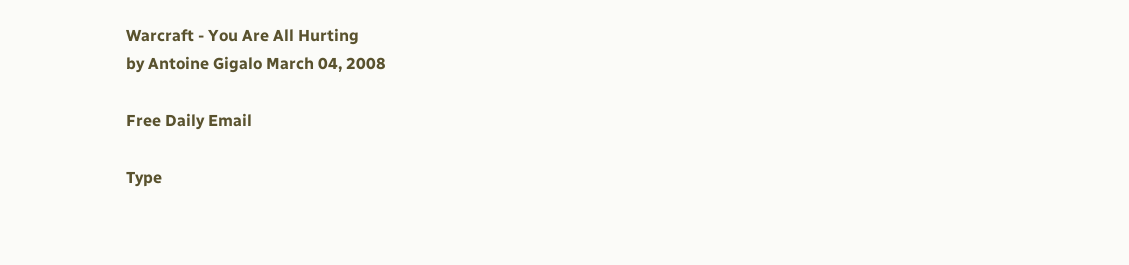Warcraft - You Are All Hurting
by Antoine Gigalo March 04, 2008

Free Daily Email

Type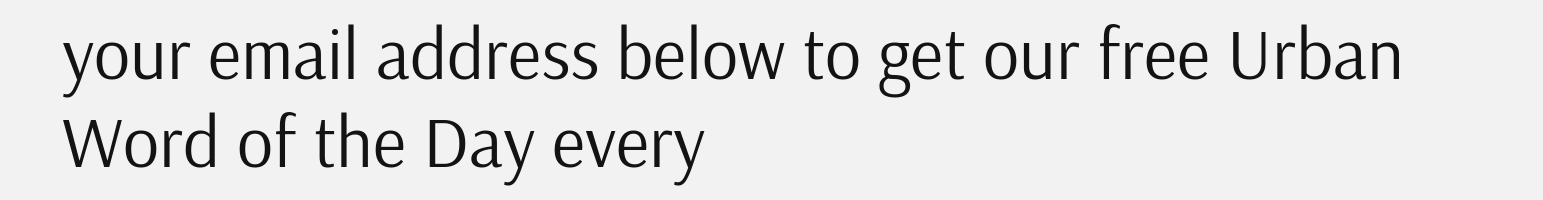your email address below to get our free Urban Word of the Day every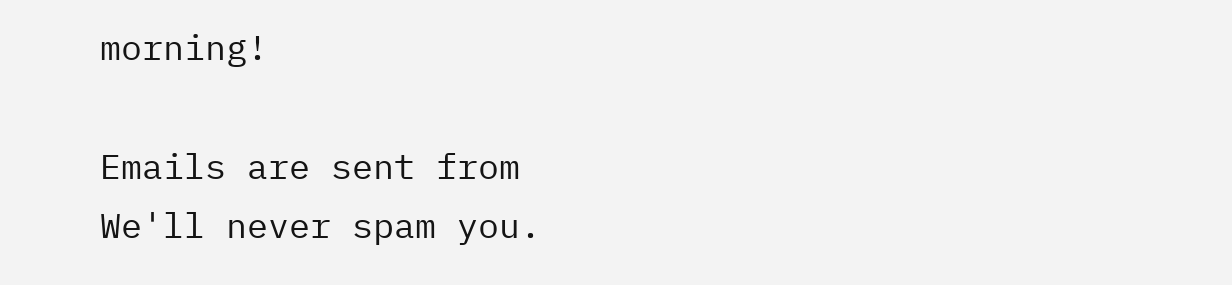morning!

Emails are sent from We'll never spam you.